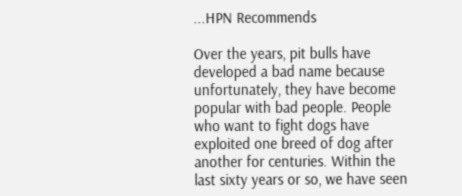...HPN Recommends

Over the years, pit bulls have developed a bad name because unfortunately, they have become popular with bad people. People who want to fight dogs have exploited one breed of dog after another for centuries. Within the last sixty years or so, we have seen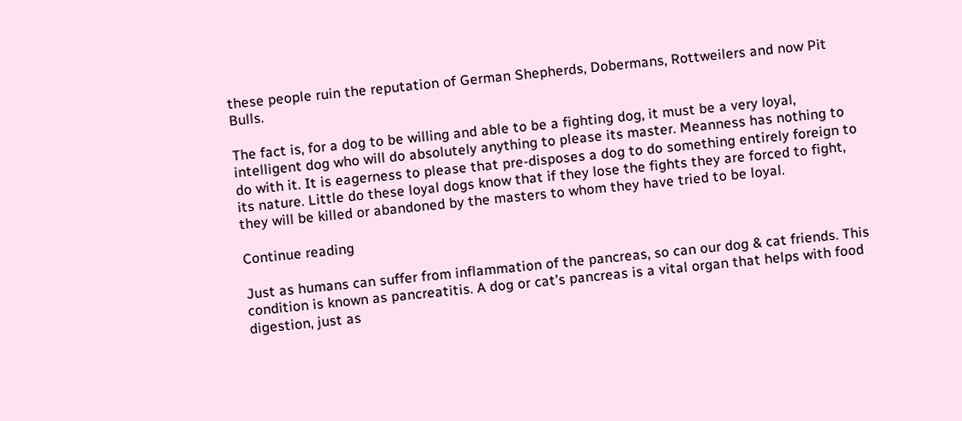these people ruin the reputation of German Shepherds, Dobermans, Rottweilers and now Pit Bulls.

The fact is, for a dog to be willing and able to be a fighting dog, it must be a very loyal, intelligent dog who will do absolutely anything to please its master. Meanness has nothing to do with it. It is eagerness to please that pre-disposes a dog to do something entirely foreign to its nature. Little do these loyal dogs know that if they lose the fights they are forced to fight, they will be killed or abandoned by the masters to whom they have tried to be loyal.

Continue reading

Just as humans can suffer from inflammation of the pancreas, so can our dog & cat friends. This condition is known as pancreatitis. A dog or cat’s pancreas is a vital organ that helps with food digestion, just as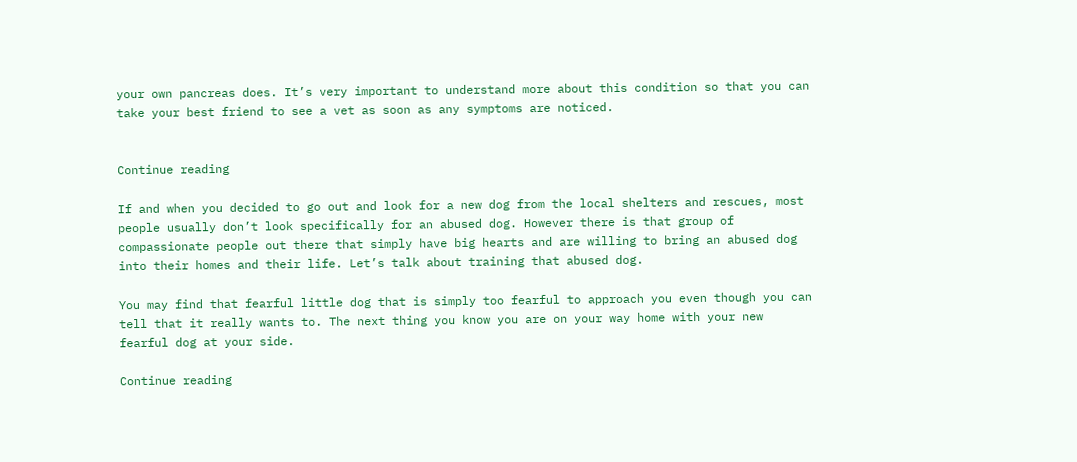your own pancreas does. It’s very important to understand more about this condition so that you can take your best friend to see a vet as soon as any symptoms are noticed.


Continue reading

If and when you decided to go out and look for a new dog from the local shelters and rescues, most people usually don’t look specifically for an abused dog. However there is that group of compassionate people out there that simply have big hearts and are willing to bring an abused dog into their homes and their life. Let’s talk about training that abused dog.

You may find that fearful little dog that is simply too fearful to approach you even though you can tell that it really wants to. The next thing you know you are on your way home with your new fearful dog at your side.

Continue reading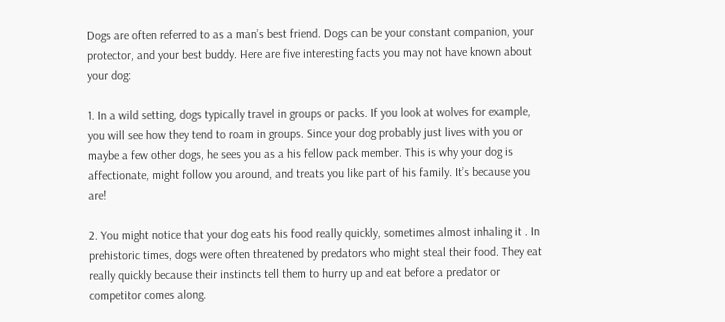Dogs are often referred to as a man’s best friend. Dogs can be your constant companion, your protector, and your best buddy. Here are five interesting facts you may not have known about your dog:

1. In a wild setting, dogs typically travel in groups or packs. If you look at wolves for example, you will see how they tend to roam in groups. Since your dog probably just lives with you or maybe a few other dogs, he sees you as a his fellow pack member. This is why your dog is affectionate, might follow you around, and treats you like part of his family. It’s because you are!

2. You might notice that your dog eats his food really quickly, sometimes almost inhaling it . In prehistoric times, dogs were often threatened by predators who might steal their food. They eat really quickly because their instincts tell them to hurry up and eat before a predator or competitor comes along.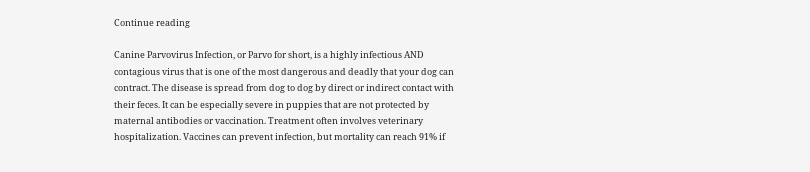Continue reading

Canine Parvovirus Infection, or Parvo for short, is a highly infectious AND contagious virus that is one of the most dangerous and deadly that your dog can contract. The disease is spread from dog to dog by direct or indirect contact with their feces. It can be especially severe in puppies that are not protected by maternal antibodies or vaccination. Treatment often involves veterinary hospitalization. Vaccines can prevent infection, but mortality can reach 91% if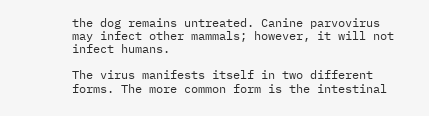the dog remains untreated. Canine parvovirus may infect other mammals; however, it will not infect humans.

The virus manifests itself in two different forms. The more common form is the intestinal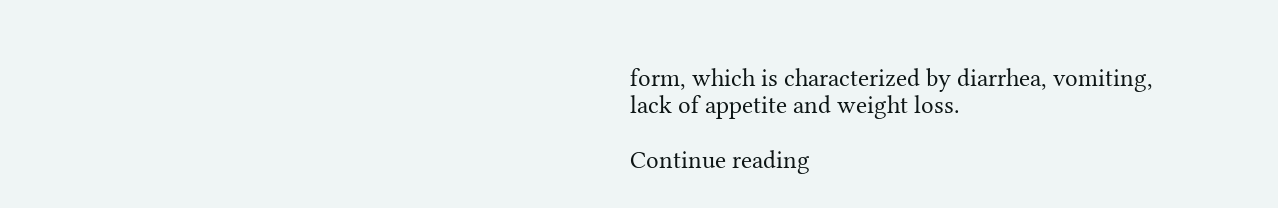form, which is characterized by diarrhea, vomiting, lack of appetite and weight loss.

Continue reading